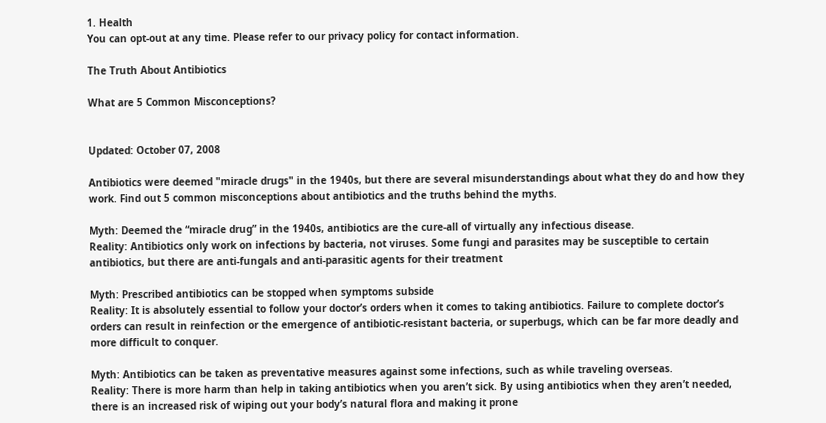1. Health
You can opt-out at any time. Please refer to our privacy policy for contact information.

The Truth About Antibiotics

What are 5 Common Misconceptions?


Updated: October 07, 2008

Antibiotics were deemed "miracle drugs" in the 1940s, but there are several misunderstandings about what they do and how they work. Find out 5 common misconceptions about antibiotics and the truths behind the myths.

Myth: Deemed the “miracle drug” in the 1940s, antibiotics are the cure-all of virtually any infectious disease.
Reality: Antibiotics only work on infections by bacteria, not viruses. Some fungi and parasites may be susceptible to certain antibiotics, but there are anti-fungals and anti-parasitic agents for their treatment

Myth: Prescribed antibiotics can be stopped when symptoms subside
Reality: It is absolutely essential to follow your doctor’s orders when it comes to taking antibiotics. Failure to complete doctor’s orders can result in reinfection or the emergence of antibiotic-resistant bacteria, or superbugs, which can be far more deadly and more difficult to conquer.

Myth: Antibiotics can be taken as preventative measures against some infections, such as while traveling overseas.
Reality: There is more harm than help in taking antibiotics when you aren’t sick. By using antibiotics when they aren’t needed, there is an increased risk of wiping out your body’s natural flora and making it prone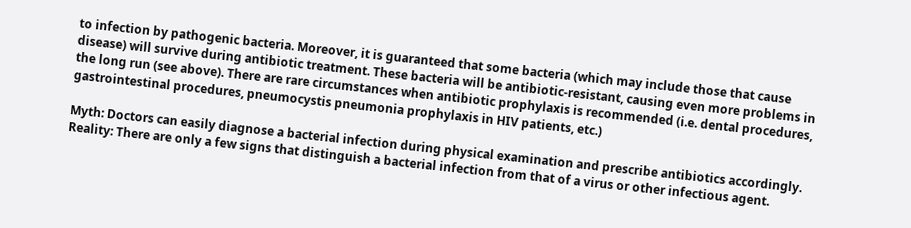to infection by pathogenic bacteria. Moreover, it is guaranteed that some bacteria (which may include those that cause disease) will survive during antibiotic treatment. These bacteria will be antibiotic-resistant, causing even more problems in the long run (see above). There are rare circumstances when antibiotic prophylaxis is recommended (i.e. dental procedures, gastrointestinal procedures, pneumocystis pneumonia prophylaxis in HIV patients, etc.)

Myth: Doctors can easily diagnose a bacterial infection during physical examination and prescribe antibiotics accordingly.
Reality: There are only a few signs that distinguish a bacterial infection from that of a virus or other infectious agent.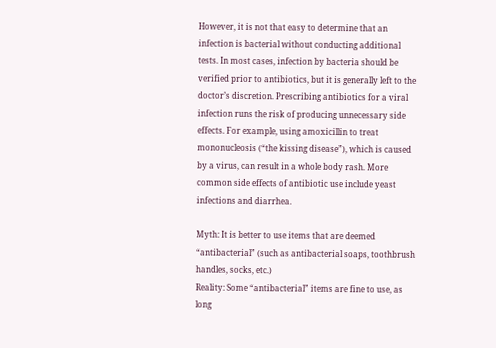However, it is not that easy to determine that an infection is bacterial without conducting additional tests. In most cases, infection by bacteria should be verified prior to antibiotics, but it is generally left to the doctor’s discretion. Prescribing antibiotics for a viral infection runs the risk of producing unnecessary side effects. For example, using amoxicillin to treat mononucleosis (“the kissing disease”), which is caused by a virus, can result in a whole body rash. More common side effects of antibiotic use include yeast infections and diarrhea.

Myth: It is better to use items that are deemed “antibacterial” (such as antibacterial soaps, toothbrush handles, socks, etc.)
Reality: Some “antibacterial” items are fine to use, as long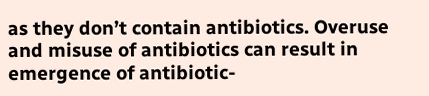as they don’t contain antibiotics. Overuse and misuse of antibiotics can result in emergence of antibiotic-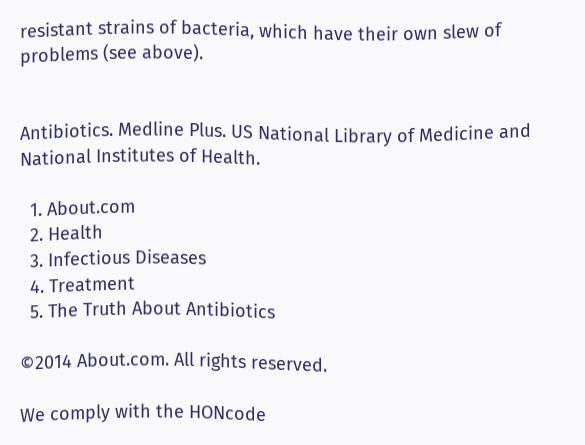resistant strains of bacteria, which have their own slew of problems (see above).


Antibiotics. Medline Plus. US National Library of Medicine and National Institutes of Health.

  1. About.com
  2. Health
  3. Infectious Diseases
  4. Treatment
  5. The Truth About Antibiotics

©2014 About.com. All rights reserved.

We comply with the HONcode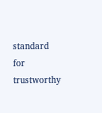standard
for trustworthy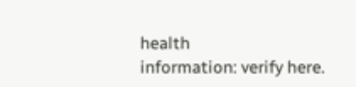health
information: verify here.